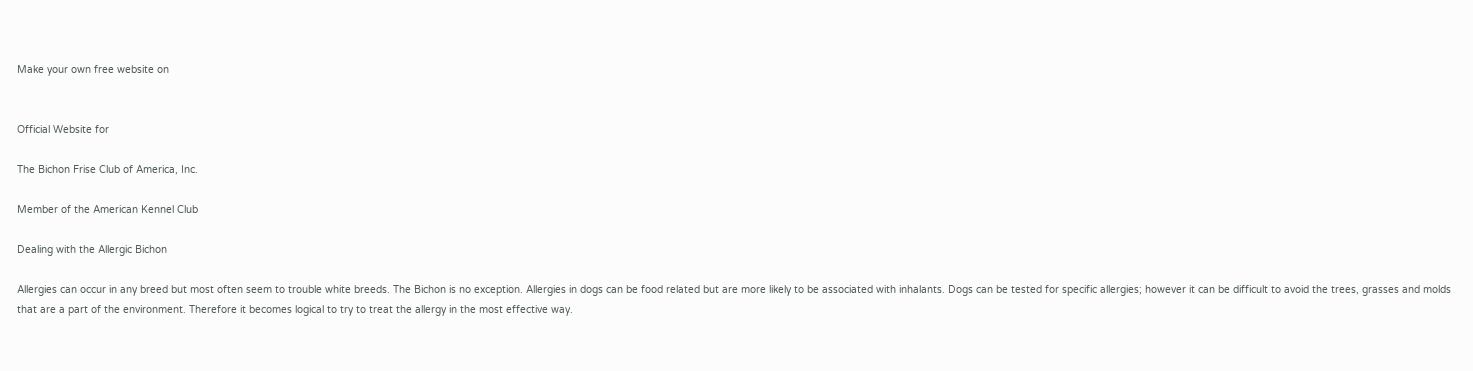Make your own free website on


Official Website for

The Bichon Frise Club of America, Inc.

Member of the American Kennel Club

Dealing with the Allergic Bichon

Allergies can occur in any breed but most often seem to trouble white breeds. The Bichon is no exception. Allergies in dogs can be food related but are more likely to be associated with inhalants. Dogs can be tested for specific allergies; however it can be difficult to avoid the trees, grasses and molds that are a part of the environment. Therefore it becomes logical to try to treat the allergy in the most effective way.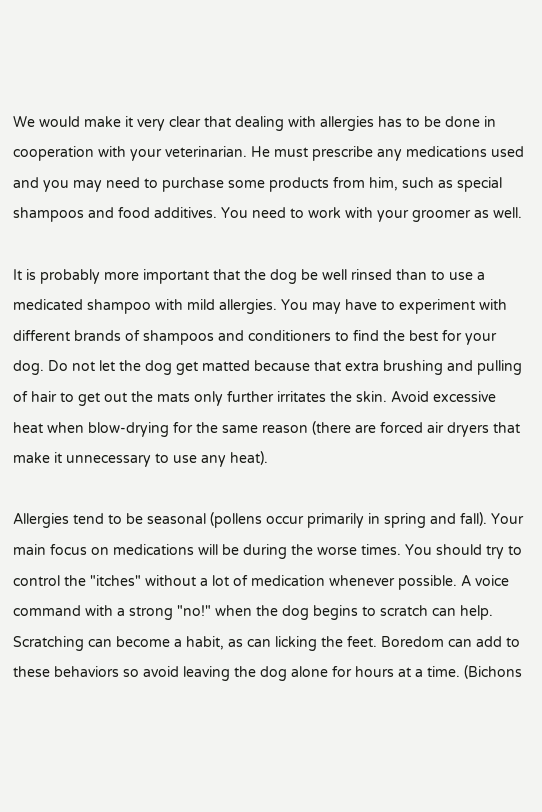We would make it very clear that dealing with allergies has to be done in cooperation with your veterinarian. He must prescribe any medications used and you may need to purchase some products from him, such as special shampoos and food additives. You need to work with your groomer as well.

It is probably more important that the dog be well rinsed than to use a medicated shampoo with mild allergies. You may have to experiment with different brands of shampoos and conditioners to find the best for your dog. Do not let the dog get matted because that extra brushing and pulling of hair to get out the mats only further irritates the skin. Avoid excessive heat when blow-drying for the same reason (there are forced air dryers that make it unnecessary to use any heat).

Allergies tend to be seasonal (pollens occur primarily in spring and fall). Your main focus on medications will be during the worse times. You should try to control the "itches" without a lot of medication whenever possible. A voice command with a strong "no!" when the dog begins to scratch can help. Scratching can become a habit, as can licking the feet. Boredom can add to these behaviors so avoid leaving the dog alone for hours at a time. (Bichons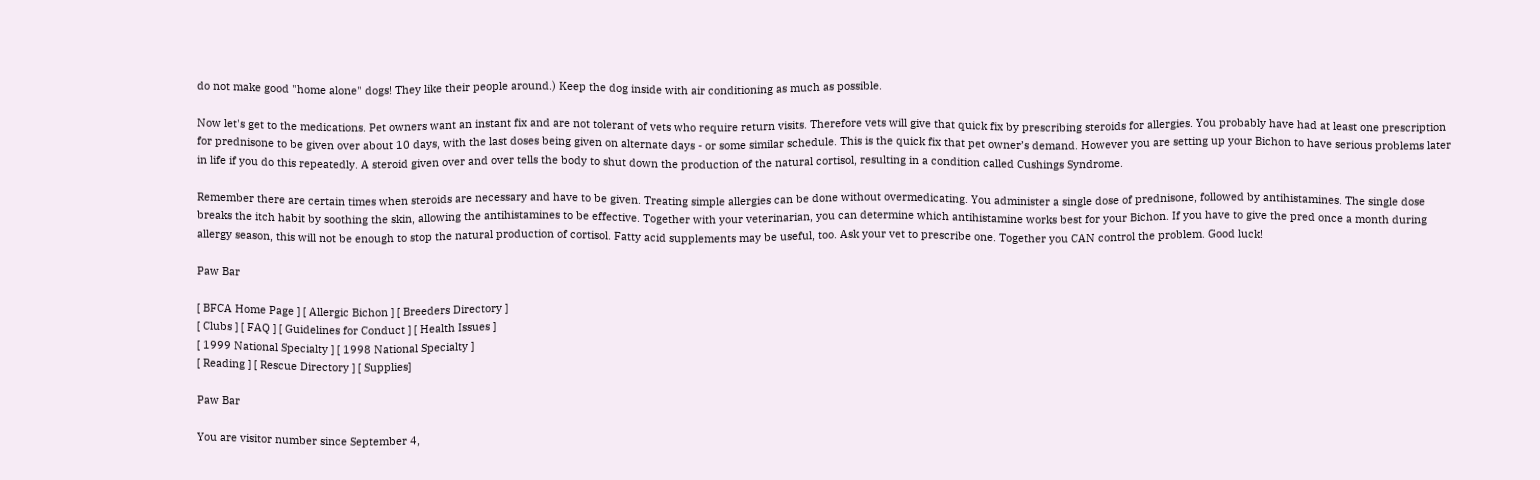do not make good "home alone" dogs! They like their people around.) Keep the dog inside with air conditioning as much as possible.

Now let's get to the medications. Pet owners want an instant fix and are not tolerant of vets who require return visits. Therefore vets will give that quick fix by prescribing steroids for allergies. You probably have had at least one prescription for prednisone to be given over about 10 days, with the last doses being given on alternate days - or some similar schedule. This is the quick fix that pet owner’s demand. However you are setting up your Bichon to have serious problems later in life if you do this repeatedly. A steroid given over and over tells the body to shut down the production of the natural cortisol, resulting in a condition called Cushings Syndrome.

Remember there are certain times when steroids are necessary and have to be given. Treating simple allergies can be done without overmedicating. You administer a single dose of prednisone, followed by antihistamines. The single dose breaks the itch habit by soothing the skin, allowing the antihistamines to be effective. Together with your veterinarian, you can determine which antihistamine works best for your Bichon. If you have to give the pred once a month during allergy season, this will not be enough to stop the natural production of cortisol. Fatty acid supplements may be useful, too. Ask your vet to prescribe one. Together you CAN control the problem. Good luck!

Paw Bar

[ BFCA Home Page ] [ Allergic Bichon ] [ Breeders Directory ]
[ Clubs ] [ FAQ ] [ Guidelines for Conduct ] [ Health Issues ]
[ 1999 National Specialty ] [ 1998 National Specialty ]
[ Reading ] [ Rescue Directory ] [ Supplies]

Paw Bar

You are visitor number since September 4,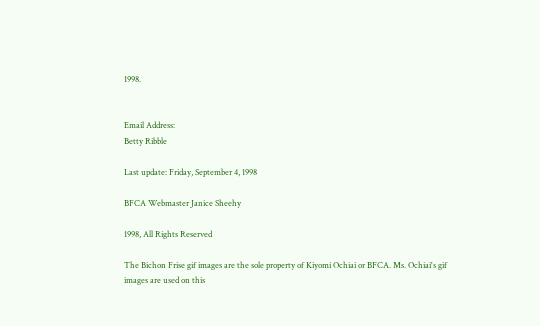1998.


Email Address:
Betty Ribble

Last update: Friday, September 4, 1998

BFCA Webmaster Janice Sheehy

1998, All Rights Reserved

The Bichon Frise gif images are the sole property of Kiyomi Ochiai or BFCA. Ms. Ochiai's gif images are used on this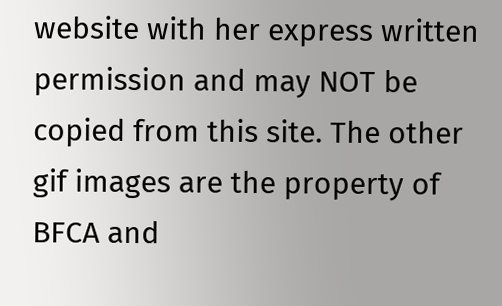website with her express written permission and may NOT be copied from this site. The other gif images are the property of BFCA and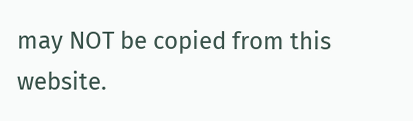may NOT be copied from this website.